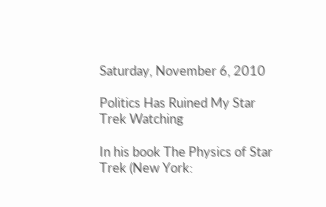Saturday, November 6, 2010

Politics Has Ruined My Star Trek Watching

In his book The Physics of Star Trek (New York: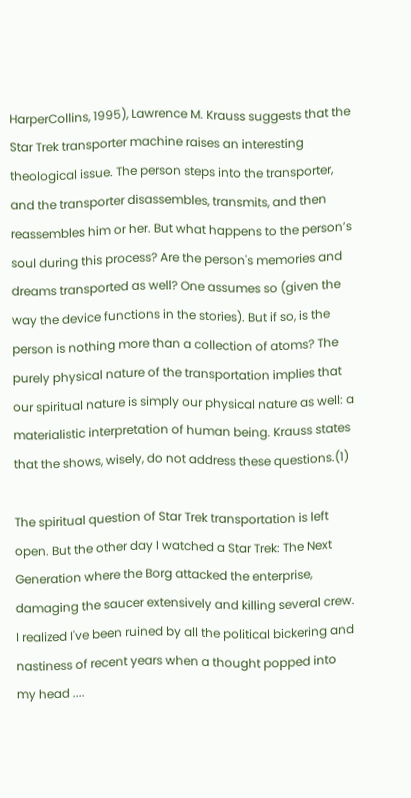HarperCollins, 1995), Lawrence M. Krauss suggests that the Star Trek transporter machine raises an interesting theological issue. The person steps into the transporter, and the transporter disassembles, transmits, and then reassembles him or her. But what happens to the person’s soul during this process? Are the person's memories and dreams transported as well? One assumes so (given the way the device functions in the stories). But if so, is the person is nothing more than a collection of atoms? The purely physical nature of the transportation implies that our spiritual nature is simply our physical nature as well: a materialistic interpretation of human being. Krauss states that the shows, wisely, do not address these questions.(1)

The spiritual question of Star Trek transportation is left open. But the other day I watched a Star Trek: The Next Generation where the Borg attacked the enterprise, damaging the saucer extensively and killing several crew. I realized I've been ruined by all the political bickering and nastiness of recent years when a thought popped into my head ....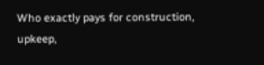Who exactly pays for construction, upkeep,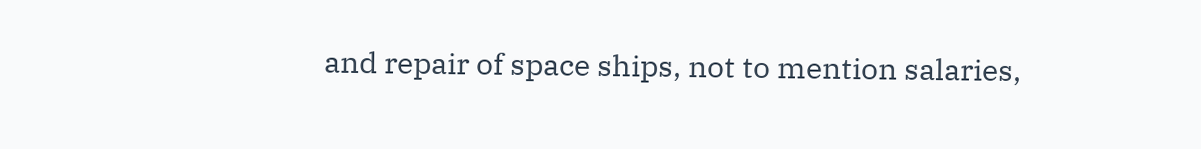and repair of space ships, not to mention salaries,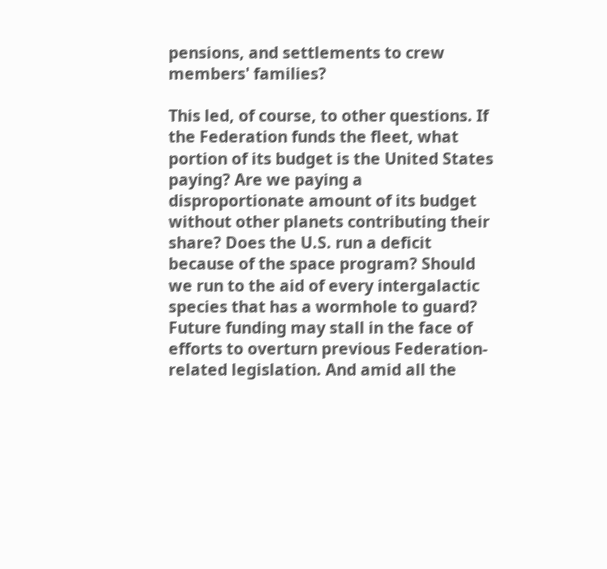pensions, and settlements to crew members' families?

This led, of course, to other questions. If the Federation funds the fleet, what portion of its budget is the United States paying? Are we paying a disproportionate amount of its budget without other planets contributing their share? Does the U.S. run a deficit because of the space program? Should we run to the aid of every intergalactic species that has a wormhole to guard? Future funding may stall in the face of efforts to overturn previous Federation-related legislation. And amid all the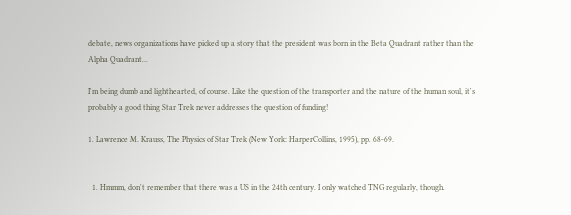debate, news organizations have picked up a story that the president was born in the Beta Quadrant rather than the Alpha Quadrant...

I'm being dumb and lighthearted, of course. Like the question of the transporter and the nature of the human soul, it's probably a good thing Star Trek never addresses the question of funding!

1. Lawrence M. Krauss, The Physics of Star Trek (New York: HarperCollins, 1995), pp. 68-69.


  1. Hmmm, don't remember that there was a US in the 24th century. I only watched TNG regularly, though.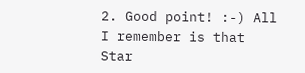2. Good point! :-) All I remember is that Star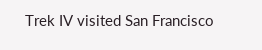Trek IV visited San Francisco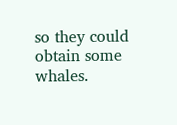so they could obtain some whales.